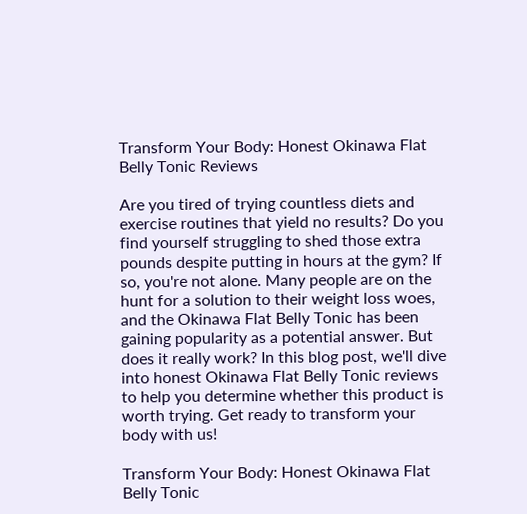Transform Your Body: Honest Okinawa Flat Belly Tonic Reviews

Are you tired of trying countless diets and exercise routines that yield no results? Do you find yourself struggling to shed those extra pounds despite putting in hours at the gym? If so, you're not alone. Many people are on the hunt for a solution to their weight loss woes, and the Okinawa Flat Belly Tonic has been gaining popularity as a potential answer. But does it really work? In this blog post, we'll dive into honest Okinawa Flat Belly Tonic reviews to help you determine whether this product is worth trying. Get ready to transform your body with us!

Transform Your Body: Honest Okinawa Flat Belly Tonic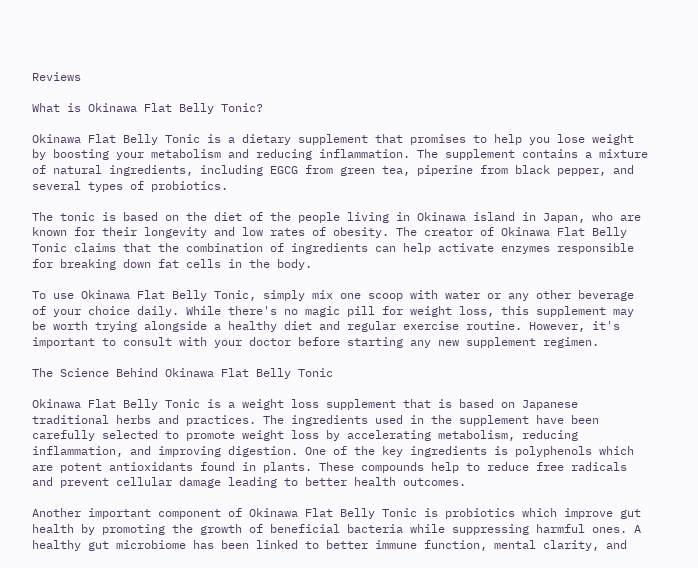Reviews

What is Okinawa Flat Belly Tonic?

Okinawa Flat Belly Tonic is a dietary supplement that promises to help you lose weight by boosting your metabolism and reducing inflammation. The supplement contains a mixture of natural ingredients, including EGCG from green tea, piperine from black pepper, and several types of probiotics.

The tonic is based on the diet of the people living in Okinawa island in Japan, who are known for their longevity and low rates of obesity. The creator of Okinawa Flat Belly Tonic claims that the combination of ingredients can help activate enzymes responsible for breaking down fat cells in the body.

To use Okinawa Flat Belly Tonic, simply mix one scoop with water or any other beverage of your choice daily. While there's no magic pill for weight loss, this supplement may be worth trying alongside a healthy diet and regular exercise routine. However, it's important to consult with your doctor before starting any new supplement regimen.

The Science Behind Okinawa Flat Belly Tonic

Okinawa Flat Belly Tonic is a weight loss supplement that is based on Japanese traditional herbs and practices. The ingredients used in the supplement have been carefully selected to promote weight loss by accelerating metabolism, reducing inflammation, and improving digestion. One of the key ingredients is polyphenols which are potent antioxidants found in plants. These compounds help to reduce free radicals and prevent cellular damage leading to better health outcomes.

Another important component of Okinawa Flat Belly Tonic is probiotics which improve gut health by promoting the growth of beneficial bacteria while suppressing harmful ones. A healthy gut microbiome has been linked to better immune function, mental clarity, and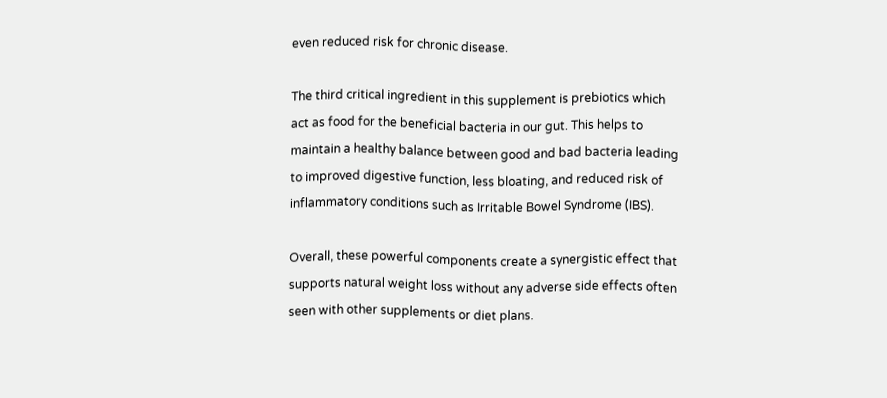even reduced risk for chronic disease.

The third critical ingredient in this supplement is prebiotics which act as food for the beneficial bacteria in our gut. This helps to maintain a healthy balance between good and bad bacteria leading to improved digestive function, less bloating, and reduced risk of inflammatory conditions such as Irritable Bowel Syndrome (IBS).

Overall, these powerful components create a synergistic effect that supports natural weight loss without any adverse side effects often seen with other supplements or diet plans.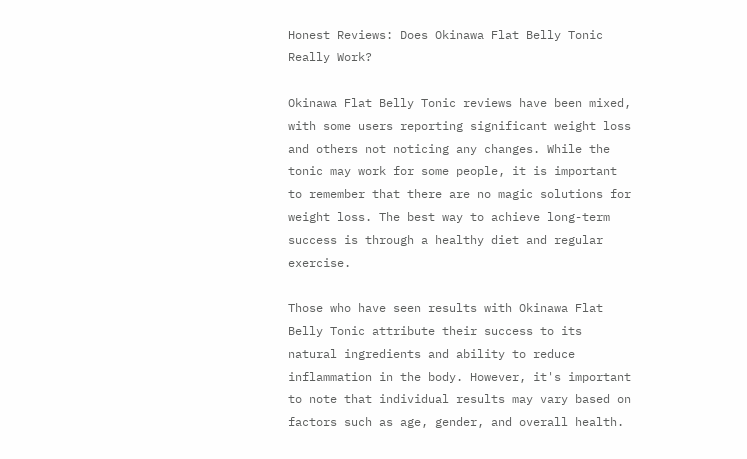Honest Reviews: Does Okinawa Flat Belly Tonic Really Work?

Okinawa Flat Belly Tonic reviews have been mixed, with some users reporting significant weight loss and others not noticing any changes. While the tonic may work for some people, it is important to remember that there are no magic solutions for weight loss. The best way to achieve long-term success is through a healthy diet and regular exercise.

Those who have seen results with Okinawa Flat Belly Tonic attribute their success to its natural ingredients and ability to reduce inflammation in the body. However, it's important to note that individual results may vary based on factors such as age, gender, and overall health.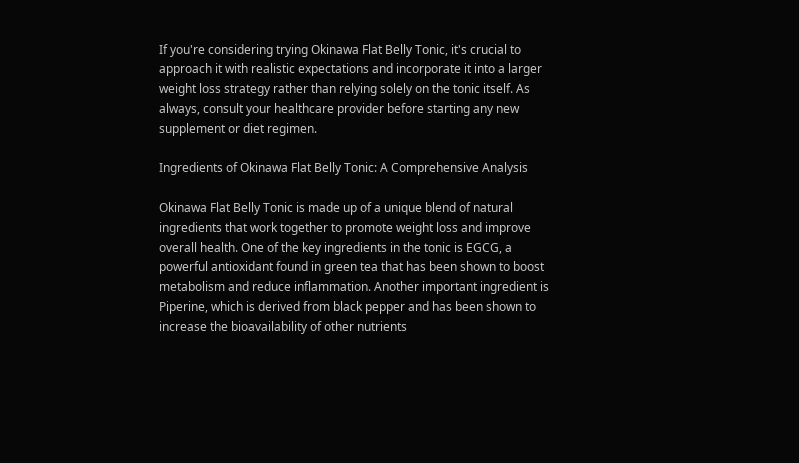If you're considering trying Okinawa Flat Belly Tonic, it's crucial to approach it with realistic expectations and incorporate it into a larger weight loss strategy rather than relying solely on the tonic itself. As always, consult your healthcare provider before starting any new supplement or diet regimen.

Ingredients of Okinawa Flat Belly Tonic: A Comprehensive Analysis

Okinawa Flat Belly Tonic is made up of a unique blend of natural ingredients that work together to promote weight loss and improve overall health. One of the key ingredients in the tonic is EGCG, a powerful antioxidant found in green tea that has been shown to boost metabolism and reduce inflammation. Another important ingredient is Piperine, which is derived from black pepper and has been shown to increase the bioavailability of other nutrients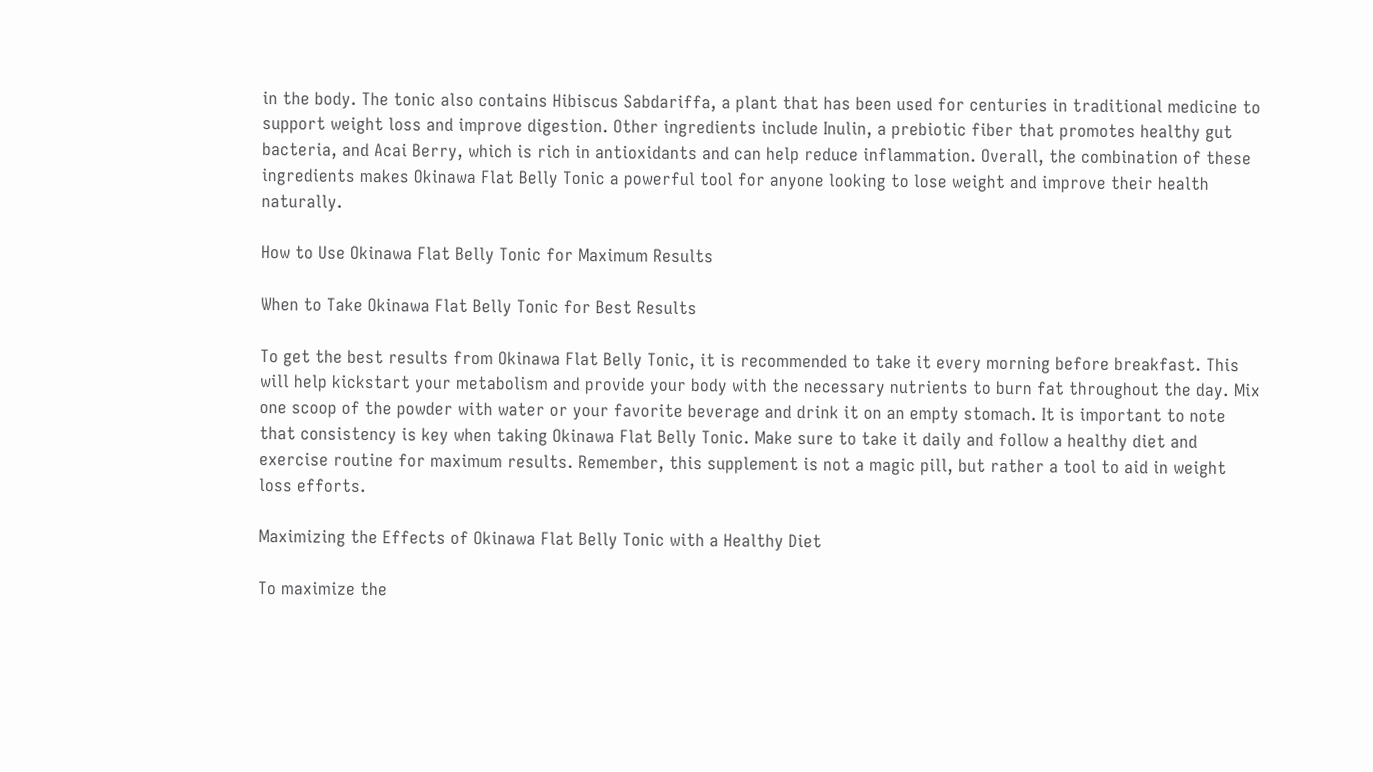in the body. The tonic also contains Hibiscus Sabdariffa, a plant that has been used for centuries in traditional medicine to support weight loss and improve digestion. Other ingredients include Inulin, a prebiotic fiber that promotes healthy gut bacteria, and Acai Berry, which is rich in antioxidants and can help reduce inflammation. Overall, the combination of these ingredients makes Okinawa Flat Belly Tonic a powerful tool for anyone looking to lose weight and improve their health naturally.

How to Use Okinawa Flat Belly Tonic for Maximum Results

When to Take Okinawa Flat Belly Tonic for Best Results

To get the best results from Okinawa Flat Belly Tonic, it is recommended to take it every morning before breakfast. This will help kickstart your metabolism and provide your body with the necessary nutrients to burn fat throughout the day. Mix one scoop of the powder with water or your favorite beverage and drink it on an empty stomach. It is important to note that consistency is key when taking Okinawa Flat Belly Tonic. Make sure to take it daily and follow a healthy diet and exercise routine for maximum results. Remember, this supplement is not a magic pill, but rather a tool to aid in weight loss efforts.

Maximizing the Effects of Okinawa Flat Belly Tonic with a Healthy Diet

To maximize the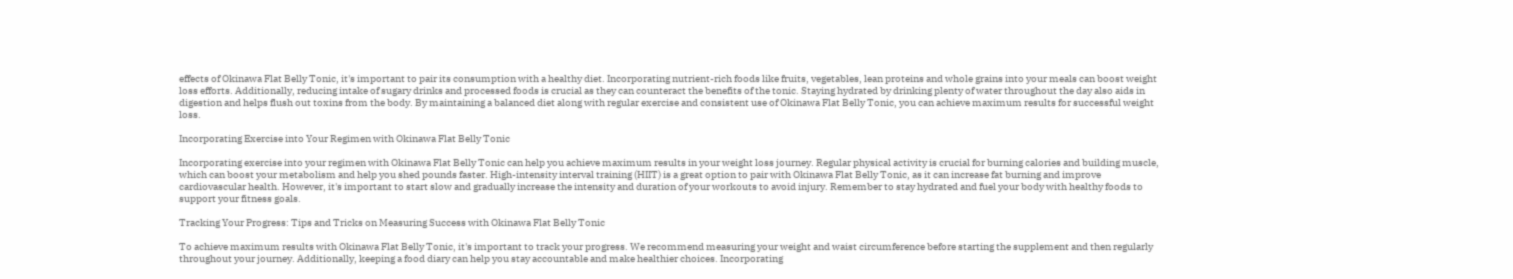effects of Okinawa Flat Belly Tonic, it's important to pair its consumption with a healthy diet. Incorporating nutrient-rich foods like fruits, vegetables, lean proteins and whole grains into your meals can boost weight loss efforts. Additionally, reducing intake of sugary drinks and processed foods is crucial as they can counteract the benefits of the tonic. Staying hydrated by drinking plenty of water throughout the day also aids in digestion and helps flush out toxins from the body. By maintaining a balanced diet along with regular exercise and consistent use of Okinawa Flat Belly Tonic, you can achieve maximum results for successful weight loss.

Incorporating Exercise into Your Regimen with Okinawa Flat Belly Tonic

Incorporating exercise into your regimen with Okinawa Flat Belly Tonic can help you achieve maximum results in your weight loss journey. Regular physical activity is crucial for burning calories and building muscle, which can boost your metabolism and help you shed pounds faster. High-intensity interval training (HIIT) is a great option to pair with Okinawa Flat Belly Tonic, as it can increase fat burning and improve cardiovascular health. However, it's important to start slow and gradually increase the intensity and duration of your workouts to avoid injury. Remember to stay hydrated and fuel your body with healthy foods to support your fitness goals.

Tracking Your Progress: Tips and Tricks on Measuring Success with Okinawa Flat Belly Tonic

To achieve maximum results with Okinawa Flat Belly Tonic, it's important to track your progress. We recommend measuring your weight and waist circumference before starting the supplement and then regularly throughout your journey. Additionally, keeping a food diary can help you stay accountable and make healthier choices. Incorporating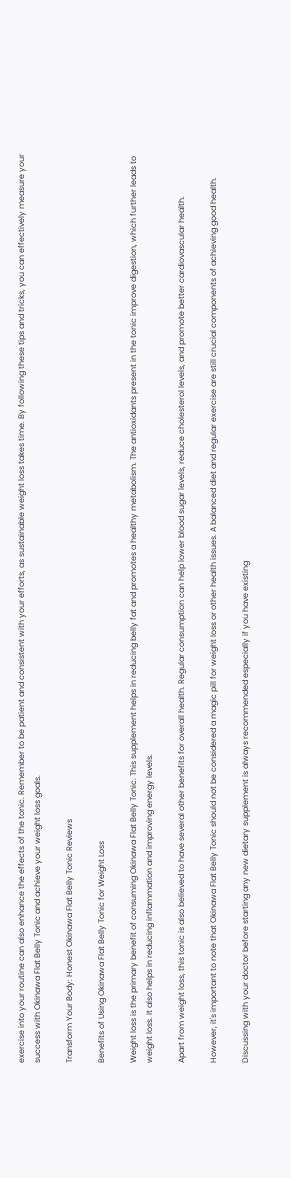exercise into your routine can also enhance the effects of the tonic. Remember to be patient and consistent with your efforts, as sustainable weight loss takes time. By following these tips and tricks, you can effectively measure your success with Okinawa Flat Belly Tonic and achieve your weight loss goals.

Transform Your Body: Honest Okinawa Flat Belly Tonic Reviews

Benefits of Using Okinawa Flat Belly Tonic for Weight Loss

Weight loss is the primary benefit of consuming Okinawa Flat Belly Tonic. This supplement helps in reducing belly fat and promotes a healthy metabolism. The antioxidants present in the tonic improve digestion, which further leads to weight loss. It also helps in reducing inflammation and improving energy levels.

Apart from weight loss, this tonic is also believed to have several other benefits for overall health. Regular consumption can help lower blood sugar levels, reduce cholesterol levels, and promote better cardiovascular health.

However, it's important to note that Okinawa Flat Belly Tonic should not be considered a magic pill for weight loss or other health issues. A balanced diet and regular exercise are still crucial components of achieving good health.

Discussing with your doctor before starting any new dietary supplement is always recommended especially if you have existing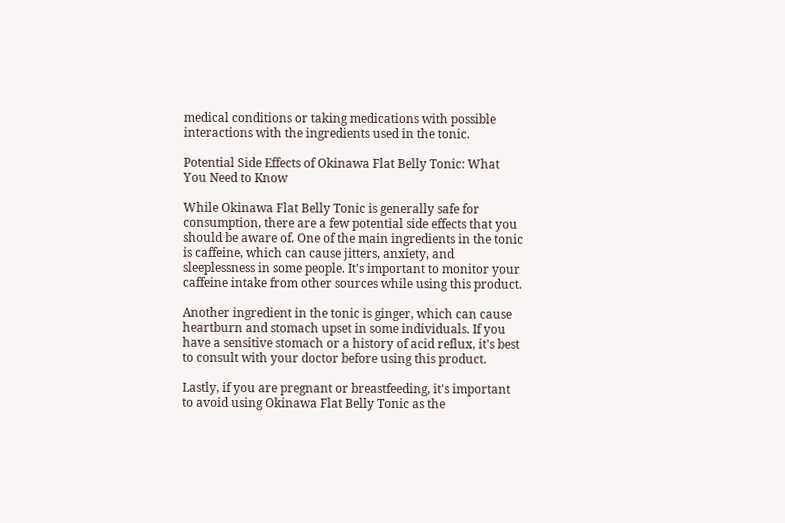medical conditions or taking medications with possible interactions with the ingredients used in the tonic.

Potential Side Effects of Okinawa Flat Belly Tonic: What You Need to Know

While Okinawa Flat Belly Tonic is generally safe for consumption, there are a few potential side effects that you should be aware of. One of the main ingredients in the tonic is caffeine, which can cause jitters, anxiety, and sleeplessness in some people. It's important to monitor your caffeine intake from other sources while using this product.

Another ingredient in the tonic is ginger, which can cause heartburn and stomach upset in some individuals. If you have a sensitive stomach or a history of acid reflux, it's best to consult with your doctor before using this product.

Lastly, if you are pregnant or breastfeeding, it's important to avoid using Okinawa Flat Belly Tonic as the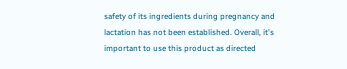safety of its ingredients during pregnancy and lactation has not been established. Overall, it's important to use this product as directed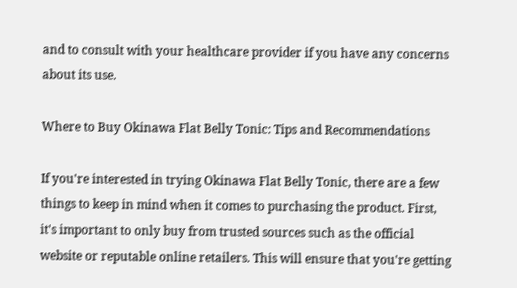and to consult with your healthcare provider if you have any concerns about its use.

Where to Buy Okinawa Flat Belly Tonic: Tips and Recommendations

If you're interested in trying Okinawa Flat Belly Tonic, there are a few things to keep in mind when it comes to purchasing the product. First, it's important to only buy from trusted sources such as the official website or reputable online retailers. This will ensure that you're getting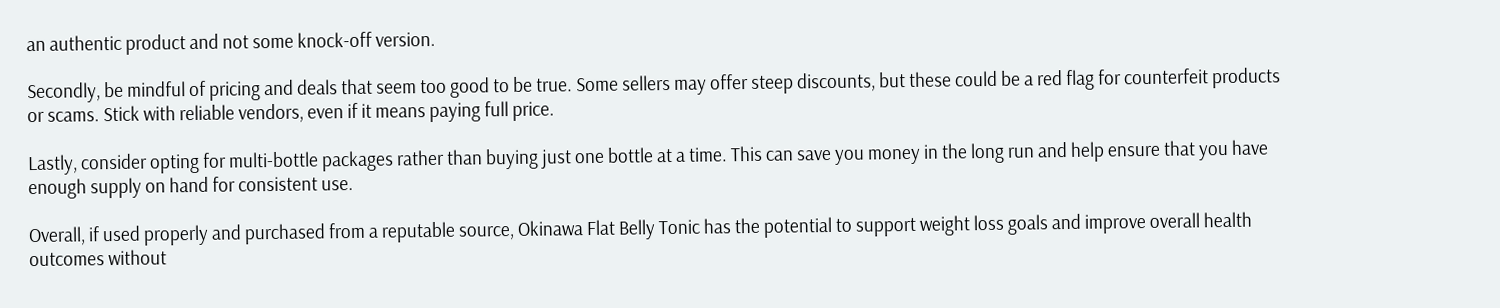an authentic product and not some knock-off version.

Secondly, be mindful of pricing and deals that seem too good to be true. Some sellers may offer steep discounts, but these could be a red flag for counterfeit products or scams. Stick with reliable vendors, even if it means paying full price.

Lastly, consider opting for multi-bottle packages rather than buying just one bottle at a time. This can save you money in the long run and help ensure that you have enough supply on hand for consistent use.

Overall, if used properly and purchased from a reputable source, Okinawa Flat Belly Tonic has the potential to support weight loss goals and improve overall health outcomes without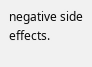negative side effects.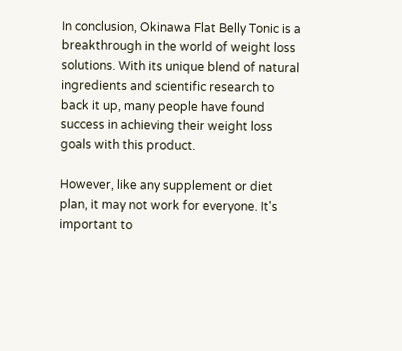In conclusion, Okinawa Flat Belly Tonic is a breakthrough in the world of weight loss solutions. With its unique blend of natural ingredients and scientific research to back it up, many people have found success in achieving their weight loss goals with this product.

However, like any supplement or diet plan, it may not work for everyone. It's important to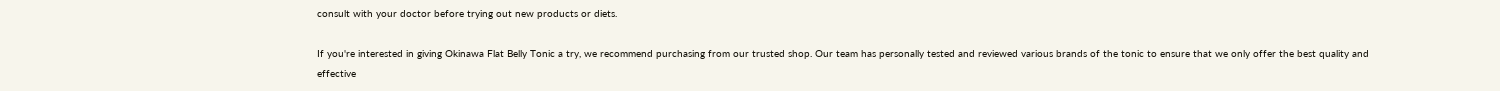consult with your doctor before trying out new products or diets.

If you're interested in giving Okinawa Flat Belly Tonic a try, we recommend purchasing from our trusted shop. Our team has personally tested and reviewed various brands of the tonic to ensure that we only offer the best quality and effective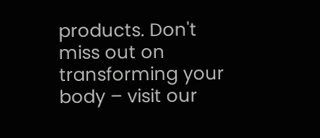products. Don't miss out on transforming your body – visit our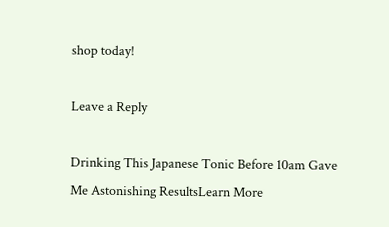shop today!

Leave a Reply

Drinking This Japanese Tonic Before 10am Gave Me Astonishing ResultsLearn More